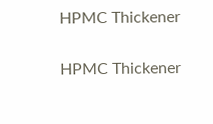HPMC Thickener

HPMC Thickener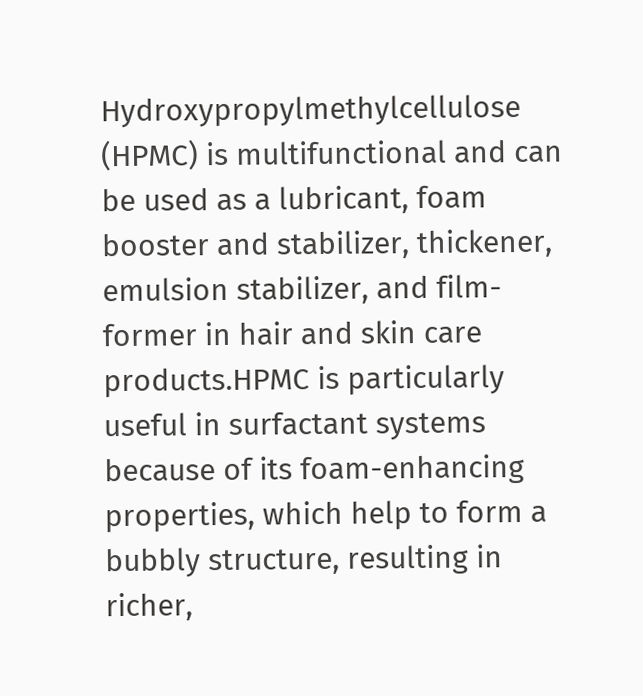Hydroxypropylmethylcellulose (HPMC) is multifunctional and can be used as a lubricant, foam booster and stabilizer, thickener, emulsion stabilizer, and film-former in hair and skin care products.HPMC is particularly useful in surfactant systems because of its foam-enhancing properties, which help to form a bubbly structure, resulting in richer,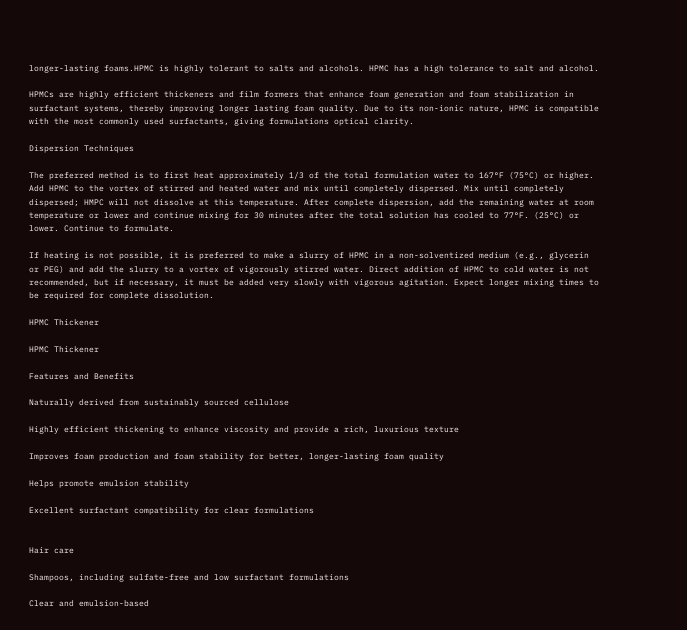longer-lasting foams.HPMC is highly tolerant to salts and alcohols. HPMC has a high tolerance to salt and alcohol.

HPMCs are highly efficient thickeners and film formers that enhance foam generation and foam stabilization in surfactant systems, thereby improving longer lasting foam quality. Due to its non-ionic nature, HPMC is compatible with the most commonly used surfactants, giving formulations optical clarity.

Dispersion Techniques

The preferred method is to first heat approximately 1/3 of the total formulation water to 167°F (75°C) or higher. Add HPMC to the vortex of stirred and heated water and mix until completely dispersed. Mix until completely dispersed; HMPC will not dissolve at this temperature. After complete dispersion, add the remaining water at room temperature or lower and continue mixing for 30 minutes after the total solution has cooled to 77°F. (25°C) or lower. Continue to formulate.

If heating is not possible, it is preferred to make a slurry of HPMC in a non-solventized medium (e.g., glycerin or PEG) and add the slurry to a vortex of vigorously stirred water. Direct addition of HPMC to cold water is not recommended, but if necessary, it must be added very slowly with vigorous agitation. Expect longer mixing times to be required for complete dissolution.

HPMC Thickener

HPMC Thickener

Features and Benefits

Naturally derived from sustainably sourced cellulose

Highly efficient thickening to enhance viscosity and provide a rich, luxurious texture

Improves foam production and foam stability for better, longer-lasting foam quality

Helps promote emulsion stability

Excellent surfactant compatibility for clear formulations


Hair care

Shampoos, including sulfate-free and low surfactant formulations

Clear and emulsion-based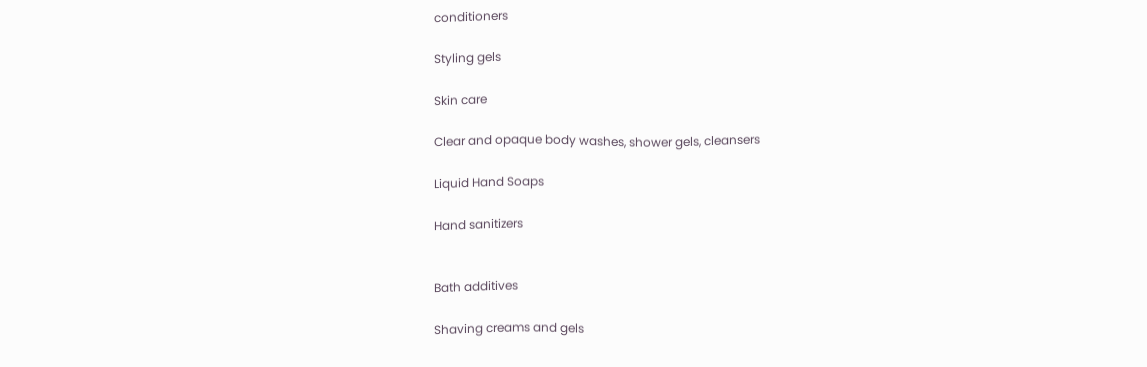conditioners

Styling gels

Skin care

Clear and opaque body washes, shower gels, cleansers

Liquid Hand Soaps

Hand sanitizers


Bath additives

Shaving creams and gels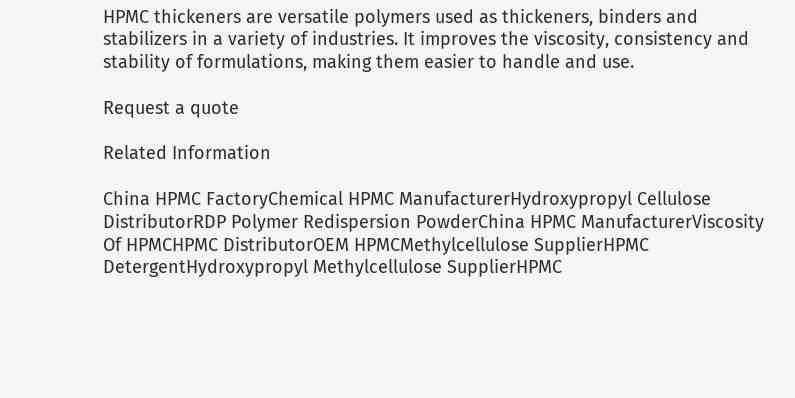HPMC thickeners are versatile polymers used as thickeners, binders and stabilizers in a variety of industries. It improves the viscosity, consistency and stability of formulations, making them easier to handle and use.

Request a quote

Related Information

China HPMC FactoryChemical HPMC ManufacturerHydroxypropyl Cellulose DistributorRDP Polymer Redispersion PowderChina HPMC ManufacturerViscosity Of HPMCHPMC DistributorOEM HPMCMethylcellulose SupplierHPMC DetergentHydroxypropyl Methylcellulose SupplierHPMC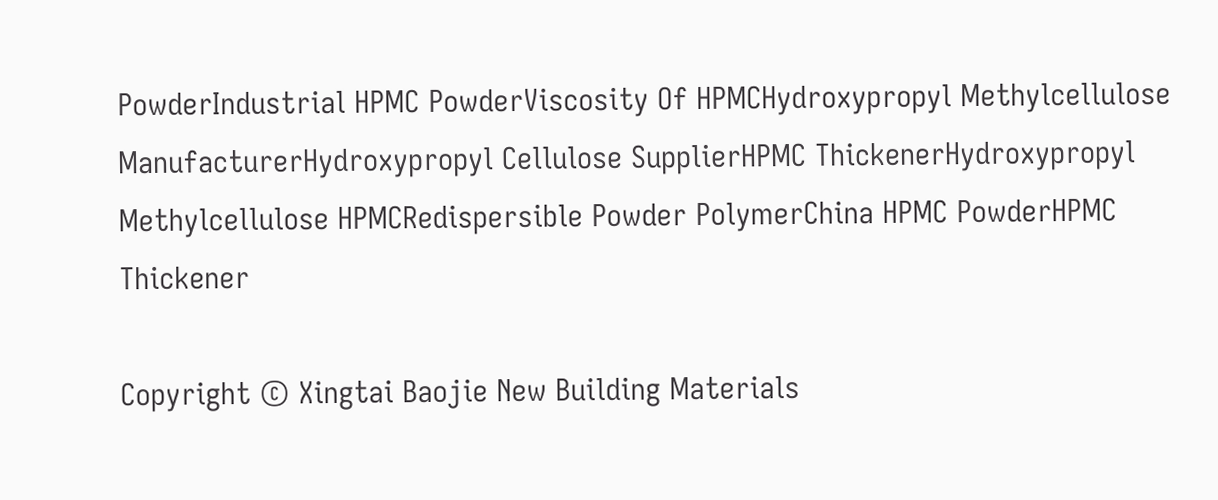PowderIndustrial HPMC PowderViscosity Of HPMCHydroxypropyl Methylcellulose ManufacturerHydroxypropyl Cellulose SupplierHPMC ThickenerHydroxypropyl Methylcellulose HPMCRedispersible Powder PolymerChina HPMC PowderHPMC Thickener

Copyright © Xingtai Baojie New Building Materials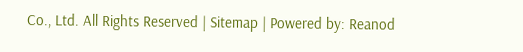Co., Ltd. All Rights Reserved | Sitemap | Powered by: Reanod